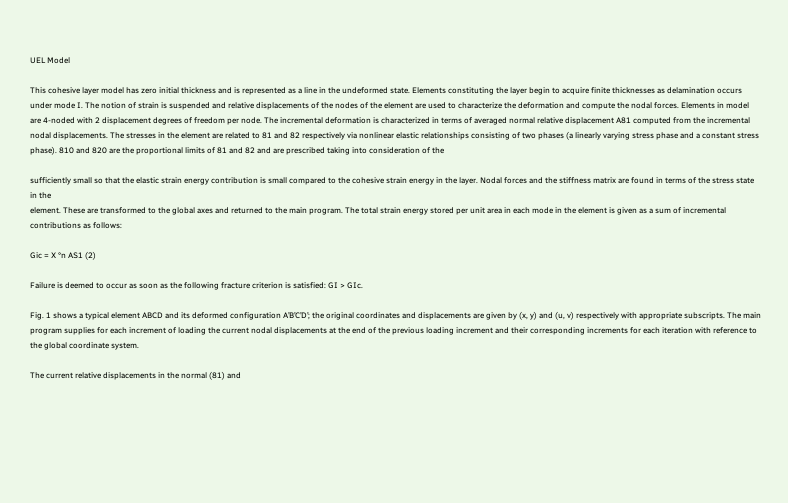UEL Model

This cohesive layer model has zero initial thickness and is represented as a line in the undeformed state. Elements constituting the layer begin to acquire finite thicknesses as delamination occurs under mode I. The notion of strain is suspended and relative displacements of the nodes of the element are used to characterize the deformation and compute the nodal forces. Elements in model are 4-noded with 2 displacement degrees of freedom per node. The incremental deformation is characterized in terms of averaged normal relative displacement A81 computed from the incremental nodal displacements. The stresses in the element are related to 81 and 82 respectively via nonlinear elastic relationships consisting of two phases (a linearly varying stress phase and a constant stress phase). 810 and 820 are the proportional limits of 81 and 82 and are prescribed taking into consideration of the

sufficiently small so that the elastic strain energy contribution is small compared to the cohesive strain energy in the layer. Nodal forces and the stiffness matrix are found in terms of the stress state in the
element. These are transformed to the global axes and returned to the main program. The total strain energy stored per unit area in each mode in the element is given as a sum of incremental contributions as follows:

Gic = X °n AS1 (2)

Failure is deemed to occur as soon as the following fracture criterion is satisfied: GI > GIc.

Fig. 1 shows a typical element ABCD and its deformed configuration A’B’C’D’; the original coordinates and displacements are given by (x, y) and (u, v) respectively with appropriate subscripts. The main program supplies for each increment of loading the current nodal displacements at the end of the previous loading increment and their corresponding increments for each iteration with reference to the global coordinate system.

The current relative displacements in the normal (81) and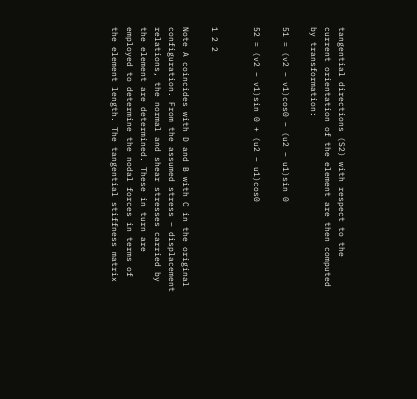tangential directions (S2) with respect to the current orientation of the element are then computed by transformation:

51 = (v2 – v1)cos0 – (u2 – u1)sin 0

52 = (v2 – v1)sin 0 + (u2 – u1)cos0


1 2 2

Note A coincides with D and B with C in the original configuration. From the assumed stress – displacement relations, the normal and shear stresses carried by the element are determined. These in turn are employed to determine the nodal forces in terms of the element length. The tangential stiffness matrix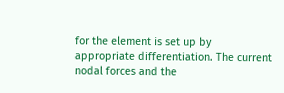for the element is set up by appropriate differentiation. The current nodal forces and the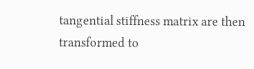tangential stiffness matrix are then transformed to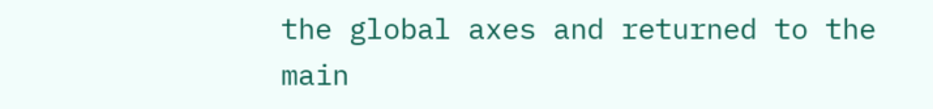the global axes and returned to the main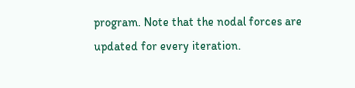program. Note that the nodal forces are updated for every iteration.